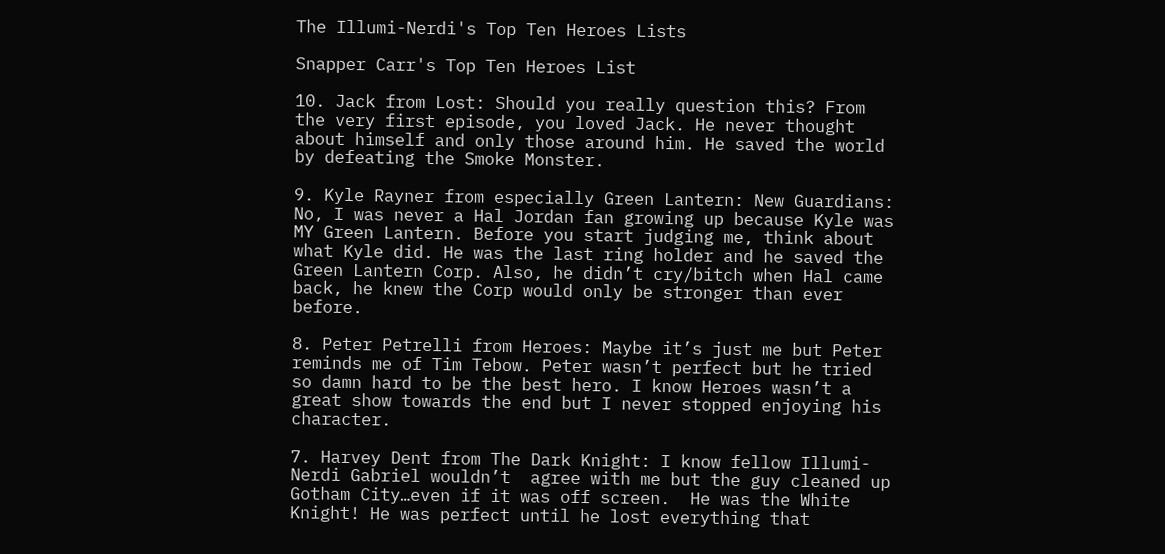The Illumi-Nerdi's Top Ten Heroes Lists

Snapper Carr's Top Ten Heroes List

10. Jack from Lost: Should you really question this? From the very first episode, you loved Jack. He never thought about himself and only those around him. He saved the world by defeating the Smoke Monster.

9. Kyle Rayner from especially Green Lantern: New Guardians: No, I was never a Hal Jordan fan growing up because Kyle was MY Green Lantern. Before you start judging me, think about what Kyle did. He was the last ring holder and he saved the Green Lantern Corp. Also, he didn’t cry/bitch when Hal came back, he knew the Corp would only be stronger than ever before.

8. Peter Petrelli from Heroes: Maybe it’s just me but Peter reminds me of Tim Tebow. Peter wasn’t perfect but he tried so damn hard to be the best hero. I know Heroes wasn’t a great show towards the end but I never stopped enjoying his character.

7. Harvey Dent from The Dark Knight: I know fellow Illumi-Nerdi Gabriel wouldn’t  agree with me but the guy cleaned up Gotham City…even if it was off screen.  He was the White Knight! He was perfect until he lost everything that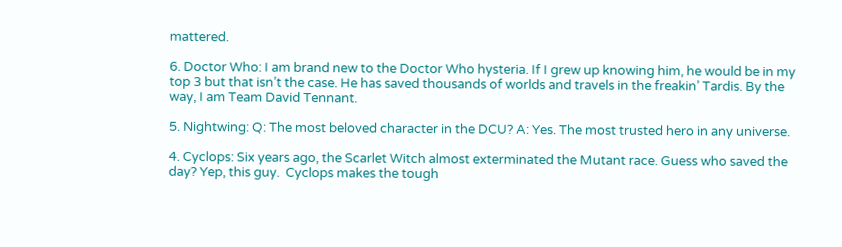mattered.

6. Doctor Who: I am brand new to the Doctor Who hysteria. If I grew up knowing him, he would be in my top 3 but that isn’t the case. He has saved thousands of worlds and travels in the freakin’ Tardis. By the way, I am Team David Tennant.

5. Nightwing: Q: The most beloved character in the DCU? A: Yes. The most trusted hero in any universe.

4. Cyclops: Six years ago, the Scarlet Witch almost exterminated the Mutant race. Guess who saved the day? Yep, this guy.  Cyclops makes the tough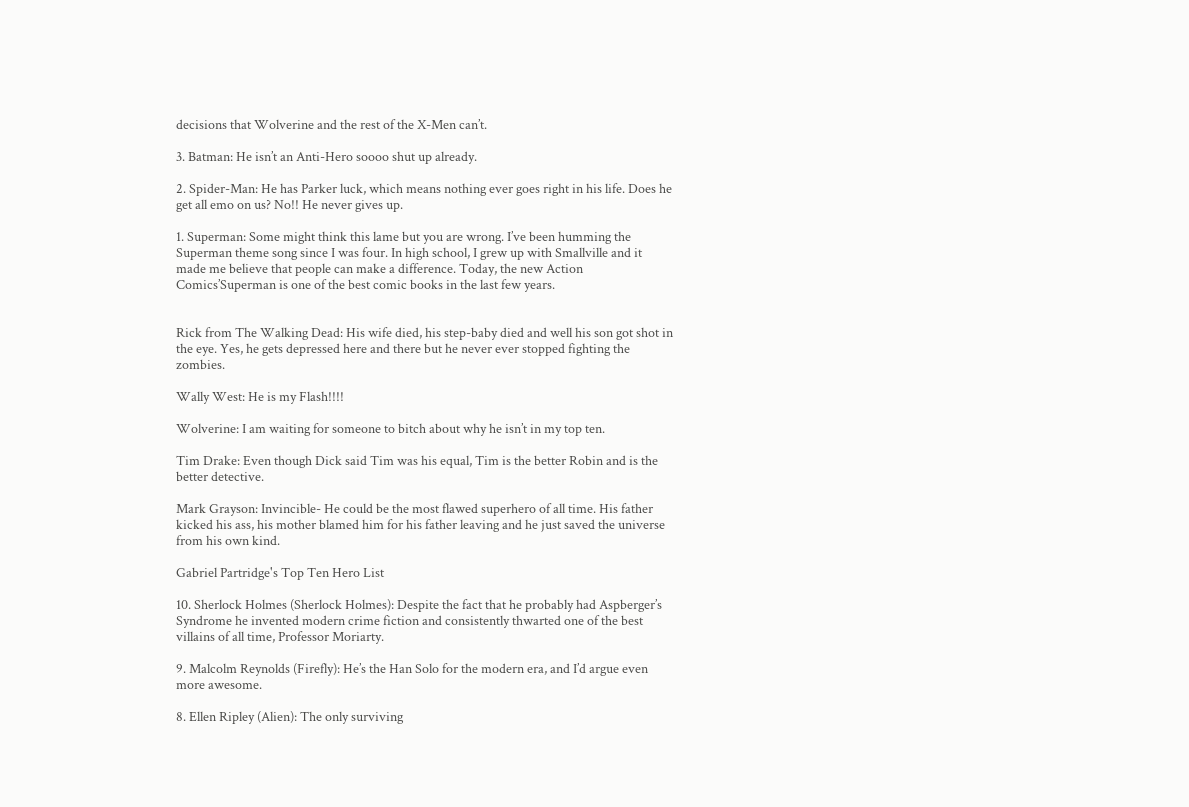decisions that Wolverine and the rest of the X-Men can’t.

3. Batman: He isn’t an Anti-Hero soooo shut up already.

2. Spider-Man: He has Parker luck, which means nothing ever goes right in his life. Does he get all emo on us? No!! He never gives up.

1. Superman: Some might think this lame but you are wrong. I’ve been humming the Superman theme song since I was four. In high school, I grew up with Smallville and it made me believe that people can make a difference. Today, the new Action Comics’Superman is one of the best comic books in the last few years.


Rick from The Walking Dead: His wife died, his step-baby died and well his son got shot in the eye. Yes, he gets depressed here and there but he never ever stopped fighting the zombies.

Wally West: He is my Flash!!!!

Wolverine: I am waiting for someone to bitch about why he isn’t in my top ten.

Tim Drake: Even though Dick said Tim was his equal, Tim is the better Robin and is the better detective.

Mark Grayson: Invincible- He could be the most flawed superhero of all time. His father kicked his ass, his mother blamed him for his father leaving and he just saved the universe from his own kind.

Gabriel Partridge's Top Ten Hero List

10. Sherlock Holmes (Sherlock Holmes): Despite the fact that he probably had Aspberger’s Syndrome he invented modern crime fiction and consistently thwarted one of the best villains of all time, Professor Moriarty.

9. Malcolm Reynolds (Firefly): He’s the Han Solo for the modern era, and I’d argue even more awesome.

8. Ellen Ripley (Alien): The only surviving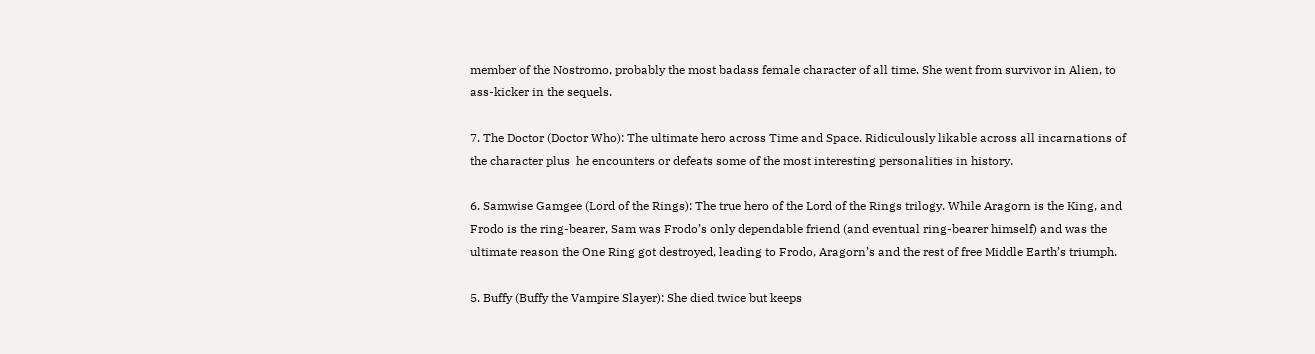member of the Nostromo, probably the most badass female character of all time. She went from survivor in Alien, to ass-kicker in the sequels.

7. The Doctor (Doctor Who): The ultimate hero across Time and Space. Ridiculously likable across all incarnations of the character plus  he encounters or defeats some of the most interesting personalities in history.

6. Samwise Gamgee (Lord of the Rings): The true hero of the Lord of the Rings trilogy. While Aragorn is the King, and Frodo is the ring-bearer, Sam was Frodo’s only dependable friend (and eventual ring-bearer himself) and was the ultimate reason the One Ring got destroyed, leading to Frodo, Aragorn’s and the rest of free Middle Earth’s triumph.

5. Buffy (Buffy the Vampire Slayer): She died twice but keeps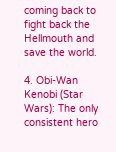coming back to fight back the Hellmouth and save the world.

4. Obi-Wan Kenobi (Star Wars): The only consistent hero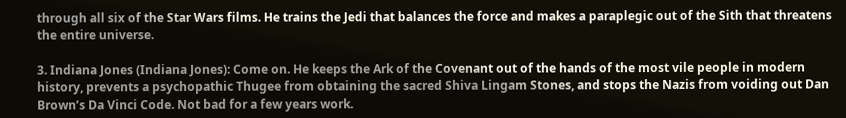through all six of the Star Wars films. He trains the Jedi that balances the force and makes a paraplegic out of the Sith that threatens the entire universe.

3. Indiana Jones (Indiana Jones): Come on. He keeps the Ark of the Covenant out of the hands of the most vile people in modern history, prevents a psychopathic Thugee from obtaining the sacred Shiva Lingam Stones, and stops the Nazis from voiding out Dan Brown’s Da Vinci Code. Not bad for a few years work.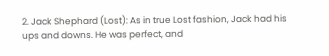2. Jack Shephard (Lost): As in true Lost fashion, Jack had his ups and downs. He was perfect, and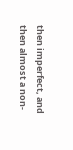then imperfect, and then almost a non-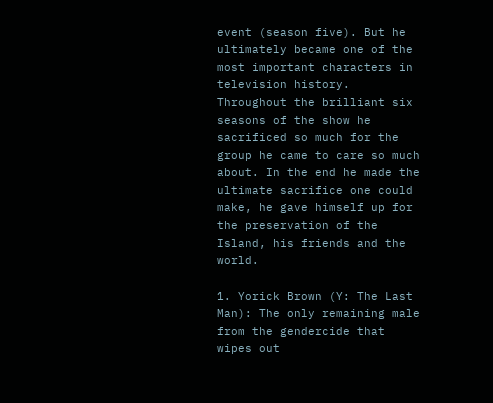event (season five). But he ultimately became one of the most important characters in television history. Throughout the brilliant six seasons of the show he sacrificed so much for the group he came to care so much about. In the end he made the ultimate sacrifice one could make, he gave himself up for the preservation of the Island, his friends and the world.

1. Yorick Brown (Y: The Last Man): The only remaining male from the gendercide that wipes out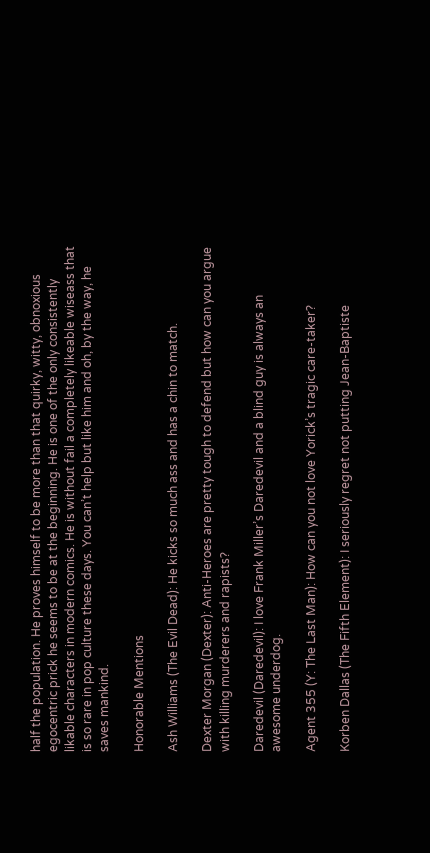half the population. He proves himself to be more than that quirky, witty, obnoxious egocentric prick he seems to be at the beginning. He is one of the only consistently likable characters in modern comics. He is without fail a completely likeable wiseass that is so rare in pop culture these days. You can’t help but like him and oh, by the way, he saves mankind.

Honorable Mentions

Ash Williams (The Evil Dead): He kicks so much ass and has a chin to match.

Dexter Morgan (Dexter): Anti-Heroes are pretty tough to defend but how can you argue with killing murderers and rapists?

Daredevil (Daredevil): I love Frank Miller’s Daredevil and a blind guy is always an awesome underdog.

Agent 355 (Y: The Last Man): How can you not love Yorick’s tragic care-taker?

Korben Dallas (The Fifth Element): I seriously regret not putting Jean-Baptiste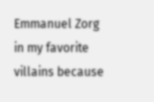Emmanuel Zorg in my favorite villains because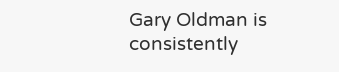Gary Oldman is consistently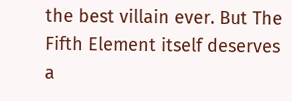the best villain ever. But The Fifth Element itself deserves a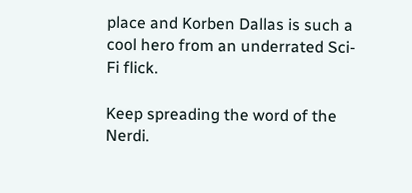place and Korben Dallas is such a cool hero from an underrated Sci-Fi flick.

Keep spreading the word of the Nerdi.